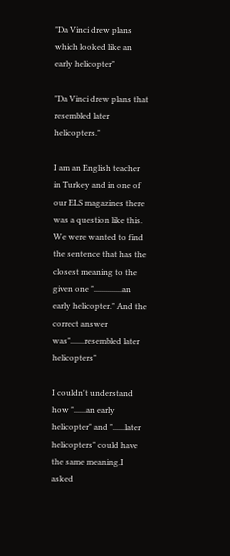"Da Vinci drew plans which looked like an early helicopter"

"Da Vinci drew plans that resembled later helicopters."

I am an English teacher in Turkey and in one of our ELS magazines there was a question like this. We were wanted to find the sentence that has the closest meaning to the given one "..............an early helicopter." And the correct answer was".......resembled later helicopters"

I couldn't understand how "......an early helicopter" and "......later helicopters" could have the same meaning.I asked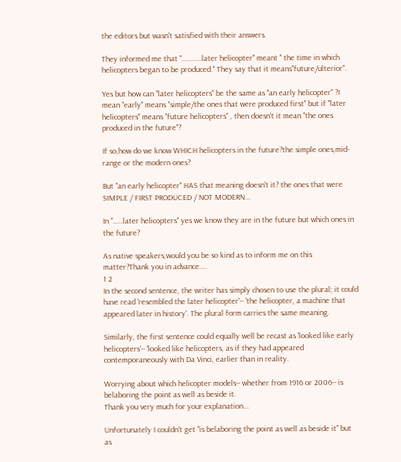the editors but wasn't satisfied with their answers.

They informed me that "..........later helicopter" meant " the time in which helicopters began to be produced." They say that it means"future/ulterior".

Yes but how can "later helicopters" be the same as "an early helicopter" ?I mean "early" means "simple/the ones that were produced first" but if "later helicopters" means "future helicopters" , then doesn't it mean "the ones produced in the future"?

If so,how do we know WHICH helicopters in the future?the simple ones,mid-range or the modern ones?

But "an early helicopter" HAS that meaning doesn't it? the ones that were SIMPLE / FIRST PRODUCED / NOT MODERN...

In ".....later helicopters" yes we know they are in the future but which ones in the future?

As native speakers,would you be so kind as to inform me on this matter?Thank you in advance....
1 2
In the second sentence, the writer has simply chosen to use the plural; it could have read 'resembled the later helicopter'-- 'the helicopter, a machine that appeared later in history'. The plural form carries the same meaning.

Similarly, the first sentence could equally well be recast as 'looked like early helicopters'-- 'looked like helicopters, as if they had appeared contemporaneously with Da Vinci, earlier than in reality.

Worrying about which helicopter models-- whether from 1916 or 2006-- is belaboring the point as well as beside it.
Thank you very much for your explanation...

Unfortunately I couldn't get "is belaboring the point as well as beside it" but as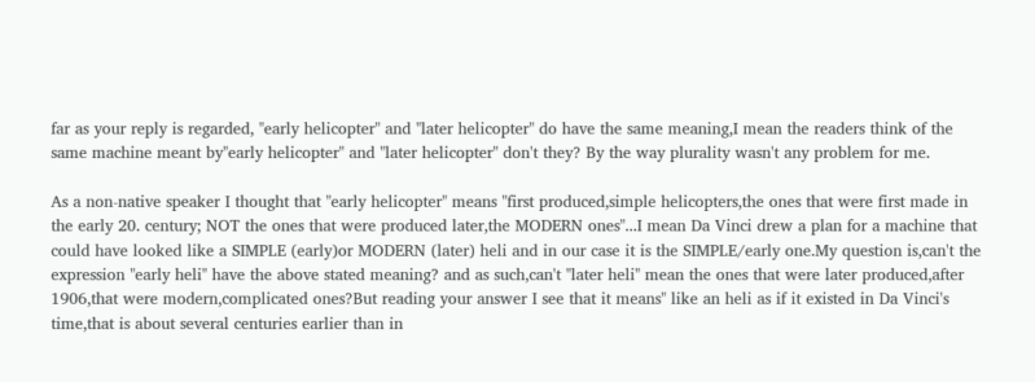far as your reply is regarded, "early helicopter" and "later helicopter" do have the same meaning,I mean the readers think of the same machine meant by"early helicopter" and "later helicopter" don't they? By the way plurality wasn't any problem for me.

As a non-native speaker I thought that "early helicopter" means "first produced,simple helicopters,the ones that were first made in the early 20. century; NOT the ones that were produced later,the MODERN ones"...I mean Da Vinci drew a plan for a machine that could have looked like a SIMPLE (early)or MODERN (later) heli and in our case it is the SIMPLE/early one.My question is,can't the expression "early heli" have the above stated meaning? and as such,can't "later heli" mean the ones that were later produced,after 1906,that were modern,complicated ones?But reading your answer I see that it means" like an heli as if it existed in Da Vinci's time,that is about several centuries earlier than in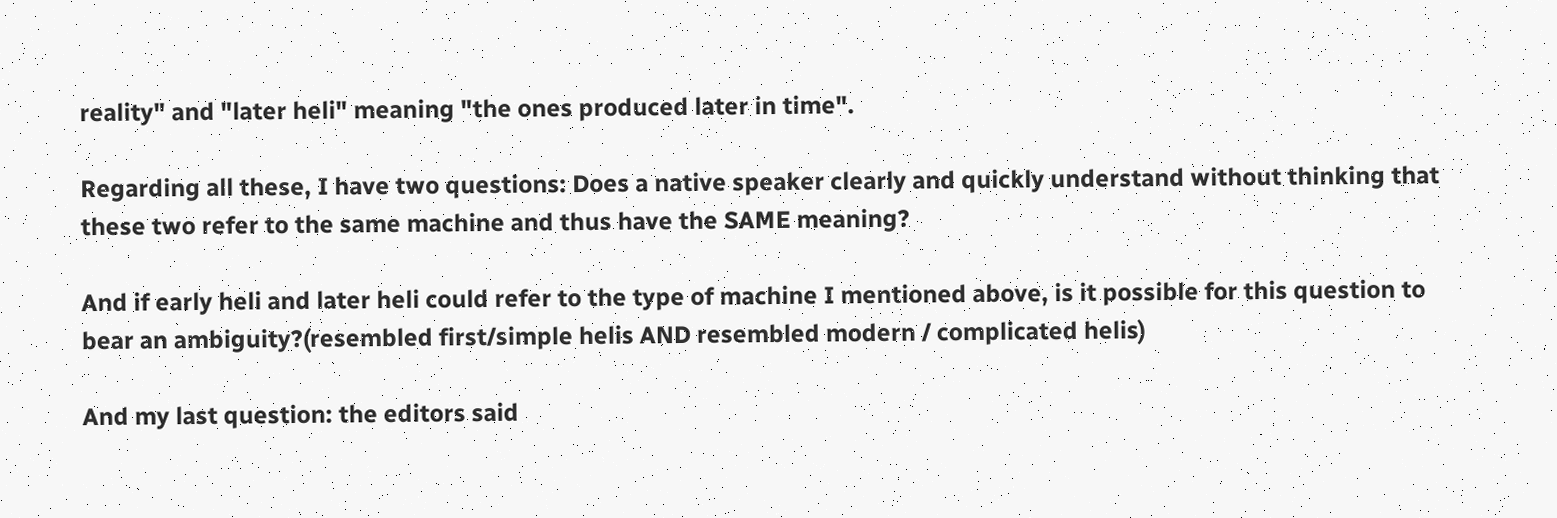reality" and "later heli" meaning "the ones produced later in time".

Regarding all these, I have two questions: Does a native speaker clearly and quickly understand without thinking that these two refer to the same machine and thus have the SAME meaning?

And if early heli and later heli could refer to the type of machine I mentioned above, is it possible for this question to bear an ambiguity?(resembled first/simple helis AND resembled modern / complicated helis)

And my last question: the editors said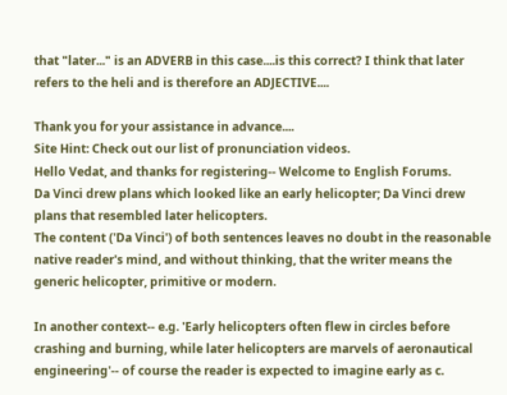that "later..." is an ADVERB in this case....is this correct? I think that later refers to the heli and is therefore an ADJECTIVE....

Thank you for your assistance in advance....
Site Hint: Check out our list of pronunciation videos.
Hello Vedat, and thanks for registering-- Welcome to English Forums.
Da Vinci drew plans which looked like an early helicopter; Da Vinci drew plans that resembled later helicopters.
The content ('Da Vinci') of both sentences leaves no doubt in the reasonable native reader's mind, and without thinking, that the writer means the generic helicopter, primitive or modern.

In another context-- e.g. 'Early helicopters often flew in circles before crashing and burning, while later helicopters are marvels of aeronautical engineering'-- of course the reader is expected to imagine early as c.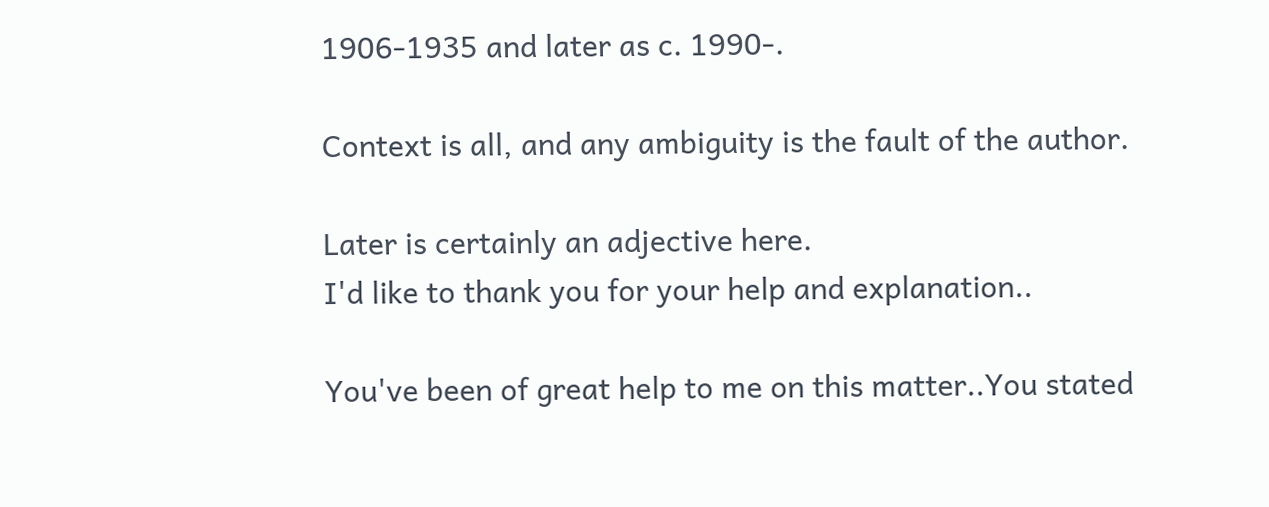1906-1935 and later as c. 1990-.

Context is all, and any ambiguity is the fault of the author.

Later is certainly an adjective here.
I'd like to thank you for your help and explanation..

You've been of great help to me on this matter..You stated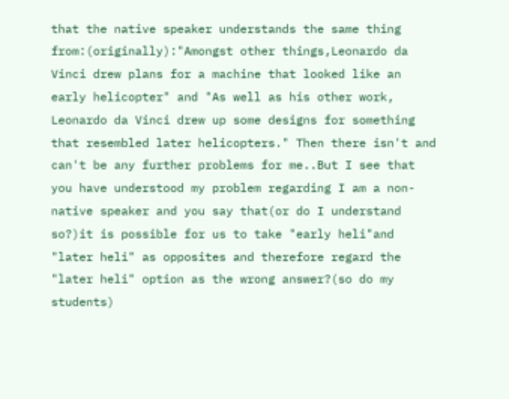that the native speaker understands the same thing from:(originally):"Amongst other things,Leonardo da Vinci drew plans for a machine that looked like an early helicopter" and "As well as his other work, Leonardo da Vinci drew up some designs for something that resembled later helicopters." Then there isn't and can't be any further problems for me..But I see that you have understood my problem regarding I am a non-native speaker and you say that(or do I understand so?)it is possible for us to take "early heli"and "later heli" as opposites and therefore regard the "later heli" option as the wrong answer?(so do my students)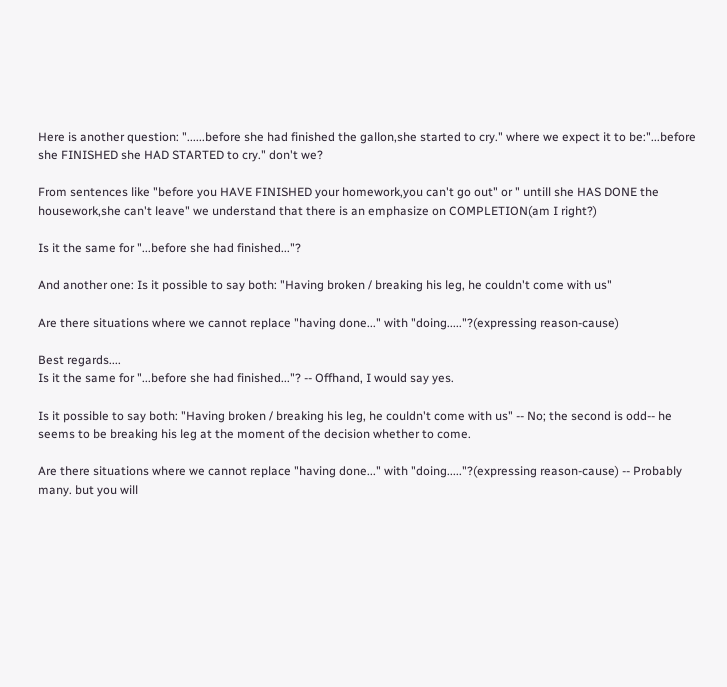Here is another question: "......before she had finished the gallon,she started to cry." where we expect it to be:"...before she FINISHED she HAD STARTED to cry." don't we?

From sentences like "before you HAVE FINISHED your homework,you can't go out" or " untill she HAS DONE the housework,she can't leave" we understand that there is an emphasize on COMPLETION(am I right?)

Is it the same for "...before she had finished..."?

And another one: Is it possible to say both: "Having broken / breaking his leg, he couldn't come with us"

Are there situations where we cannot replace "having done..." with "doing....."?(expressing reason-cause)

Best regards....
Is it the same for "...before she had finished..."? -- Offhand, I would say yes.

Is it possible to say both: "Having broken / breaking his leg, he couldn't come with us" -- No; the second is odd-- he seems to be breaking his leg at the moment of the decision whether to come.

Are there situations where we cannot replace "having done..." with "doing....."?(expressing reason-cause) -- Probably many. but you will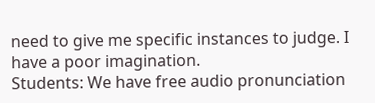need to give me specific instances to judge. I have a poor imagination.
Students: We have free audio pronunciation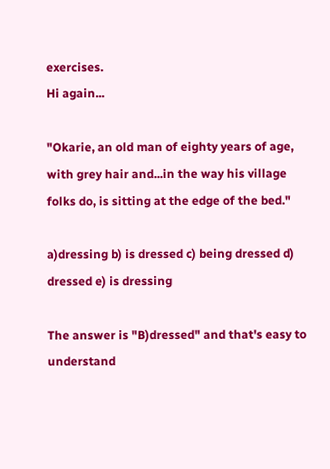exercises.
Hi again...

"Okarie, an old man of eighty years of age, with grey hair and...in the way his village folks do, is sitting at the edge of the bed."

a)dressing b) is dressed c) being dressed d) dressed e) is dressing

The answer is "B)dressed" and that's easy to understand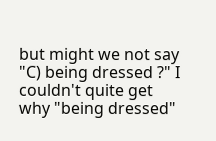but might we not say "C) being dressed ?" I couldn't quite get why "being dressed"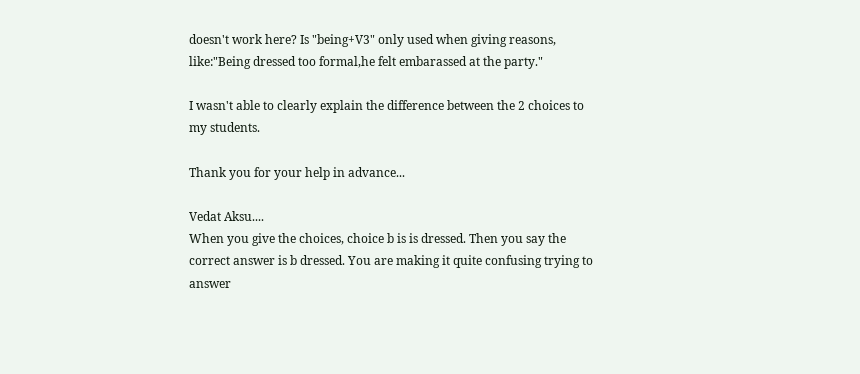doesn't work here? Is "being+V3" only used when giving reasons, like:"Being dressed too formal,he felt embarassed at the party."

I wasn't able to clearly explain the difference between the 2 choices to my students.

Thank you for your help in advance...

Vedat Aksu....
When you give the choices, choice b is is dressed. Then you say the correct answer is b dressed. You are making it quite confusing trying to answer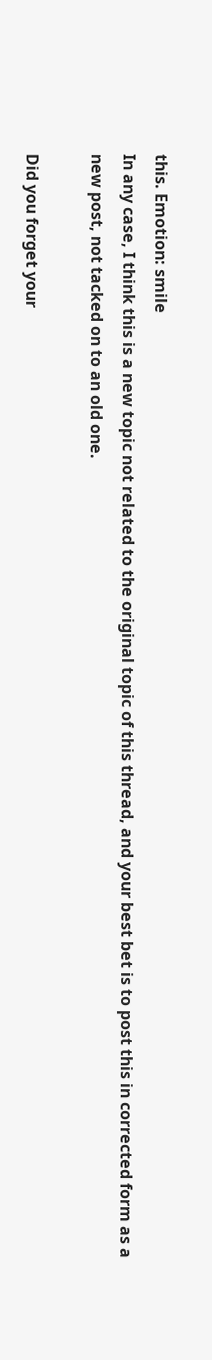this. Emotion: smile
In any case, I think this is a new topic not related to the original topic of this thread, and your best bet is to post this in corrected form as a new post, not tacked on to an old one.

Did you forget your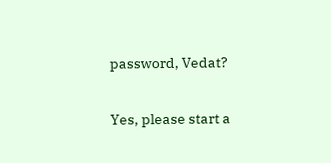password, Vedat?

Yes, please start a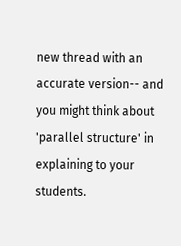new thread with an accurate version-- and you might think about 'parallel structure' in explaining to your students.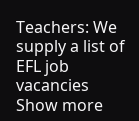Teachers: We supply a list of EFL job vacancies
Show more